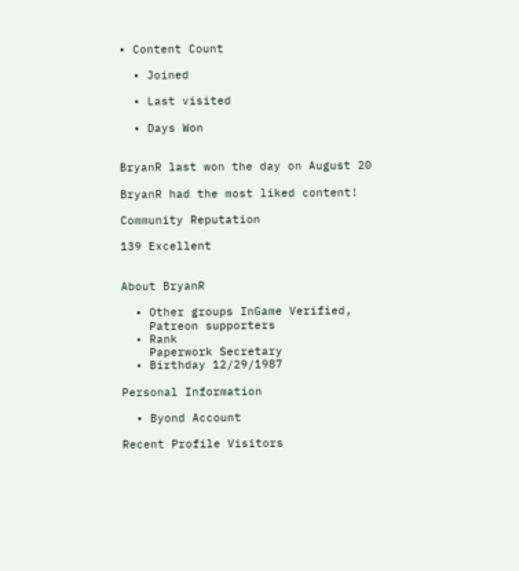• Content Count

  • Joined

  • Last visited

  • Days Won


BryanR last won the day on August 20

BryanR had the most liked content!

Community Reputation

139 Excellent


About BryanR

  • Other groups InGame Verified,
    Patreon supporters
  • Rank
    Paperwork Secretary
  • Birthday 12/29/1987

Personal Information

  • Byond Account

Recent Profile Visitors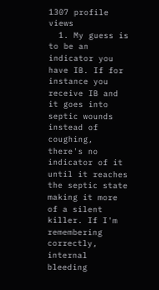1307 profile views
  1. My guess is to be an indicator you have IB. If for instance you receive IB and it goes into septic wounds instead of coughing, there's no indicator of it until it reaches the septic state making it more of a silent killer. If I'm remembering correctly, internal bleeding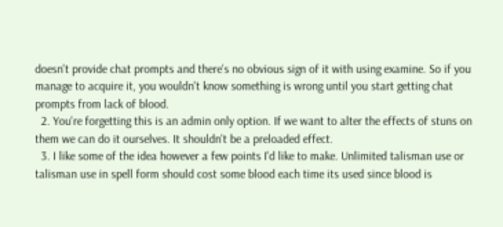doesn't provide chat prompts and there's no obvious sign of it with using examine. So if you manage to acquire it, you wouldn't know something is wrong until you start getting chat prompts from lack of blood.
  2. You're forgetting this is an admin only option. If we want to alter the effects of stuns on them we can do it ourselves. It shouldn't be a preloaded effect.
  3. I like some of the idea however a few points I'd like to make. Unlimited talisman use or talisman use in spell form should cost some blood each time its used since blood is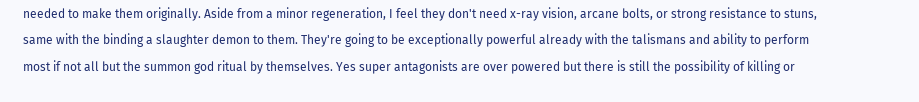needed to make them originally. Aside from a minor regeneration, I feel they don't need x-ray vision, arcane bolts, or strong resistance to stuns, same with the binding a slaughter demon to them. They're going to be exceptionally powerful already with the talismans and ability to perform most if not all but the summon god ritual by themselves. Yes super antagonists are over powered but there is still the possibility of killing or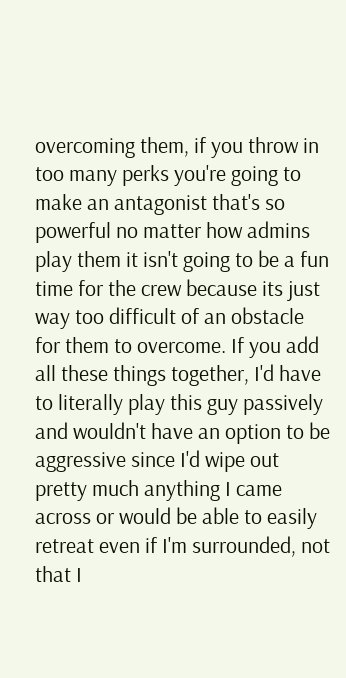overcoming them, if you throw in too many perks you're going to make an antagonist that's so powerful no matter how admins play them it isn't going to be a fun time for the crew because its just way too difficult of an obstacle for them to overcome. If you add all these things together, I'd have to literally play this guy passively and wouldn't have an option to be aggressive since I'd wipe out pretty much anything I came across or would be able to easily retreat even if I'm surrounded, not that I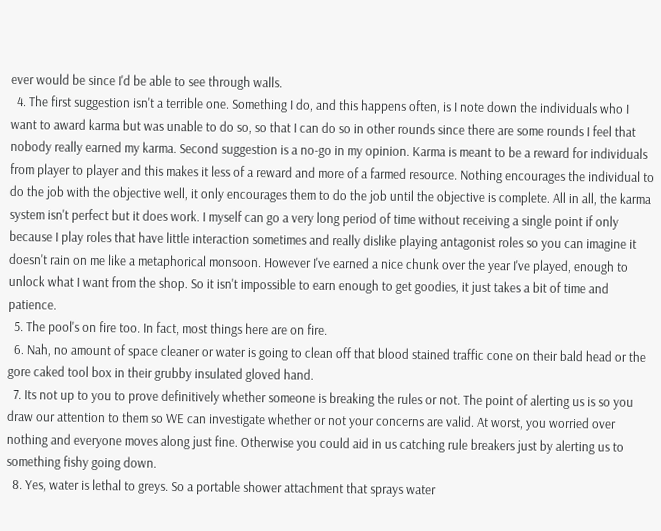ever would be since I'd be able to see through walls.
  4. The first suggestion isn't a terrible one. Something I do, and this happens often, is I note down the individuals who I want to award karma but was unable to do so, so that I can do so in other rounds since there are some rounds I feel that nobody really earned my karma. Second suggestion is a no-go in my opinion. Karma is meant to be a reward for individuals from player to player and this makes it less of a reward and more of a farmed resource. Nothing encourages the individual to do the job with the objective well, it only encourages them to do the job until the objective is complete. All in all, the karma system isn't perfect but it does work. I myself can go a very long period of time without receiving a single point if only because I play roles that have little interaction sometimes and really dislike playing antagonist roles so you can imagine it doesn't rain on me like a metaphorical monsoon. However I've earned a nice chunk over the year I've played, enough to unlock what I want from the shop. So it isn't impossible to earn enough to get goodies, it just takes a bit of time and patience.
  5. The pool's on fire too. In fact, most things here are on fire.
  6. Nah, no amount of space cleaner or water is going to clean off that blood stained traffic cone on their bald head or the gore caked tool box in their grubby insulated gloved hand.
  7. Its not up to you to prove definitively whether someone is breaking the rules or not. The point of alerting us is so you draw our attention to them so WE can investigate whether or not your concerns are valid. At worst, you worried over nothing and everyone moves along just fine. Otherwise you could aid in us catching rule breakers just by alerting us to something fishy going down.
  8. Yes, water is lethal to greys. So a portable shower attachment that sprays water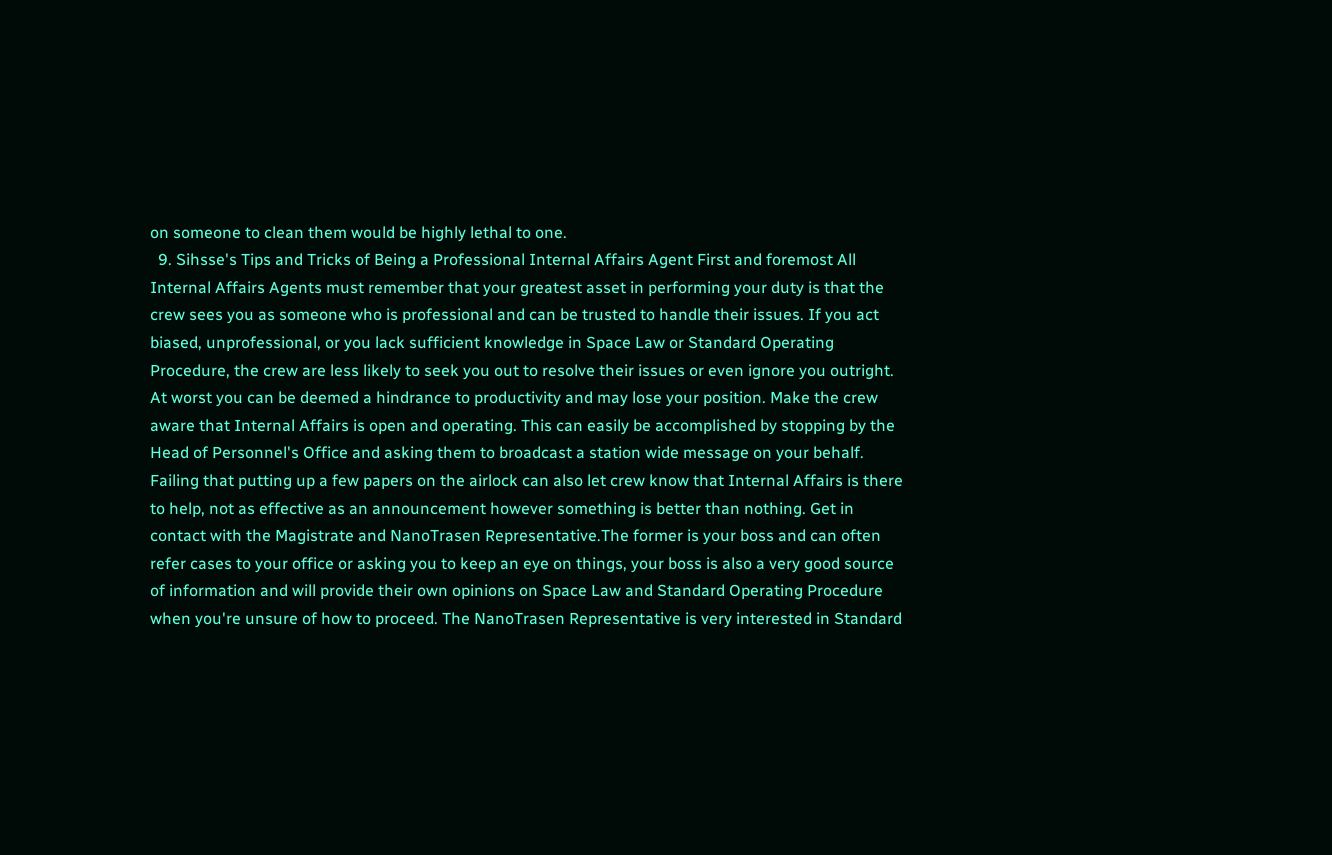on someone to clean them would be highly lethal to one.
  9. Sihsse's Tips and Tricks of Being a Professional Internal Affairs Agent First and foremost All Internal Affairs Agents must remember that your greatest asset in performing your duty is that the crew sees you as someone who is professional and can be trusted to handle their issues. If you act biased, unprofessional, or you lack sufficient knowledge in Space Law or Standard Operating Procedure, the crew are less likely to seek you out to resolve their issues or even ignore you outright. At worst you can be deemed a hindrance to productivity and may lose your position. Make the crew aware that Internal Affairs is open and operating. This can easily be accomplished by stopping by the Head of Personnel's Office and asking them to broadcast a station wide message on your behalf. Failing that putting up a few papers on the airlock can also let crew know that Internal Affairs is there to help, not as effective as an announcement however something is better than nothing. Get in contact with the Magistrate and NanoTrasen Representative.The former is your boss and can often refer cases to your office or asking you to keep an eye on things, your boss is also a very good source of information and will provide their own opinions on Space Law and Standard Operating Procedure when you're unsure of how to proceed. The NanoTrasen Representative is very interested in Standard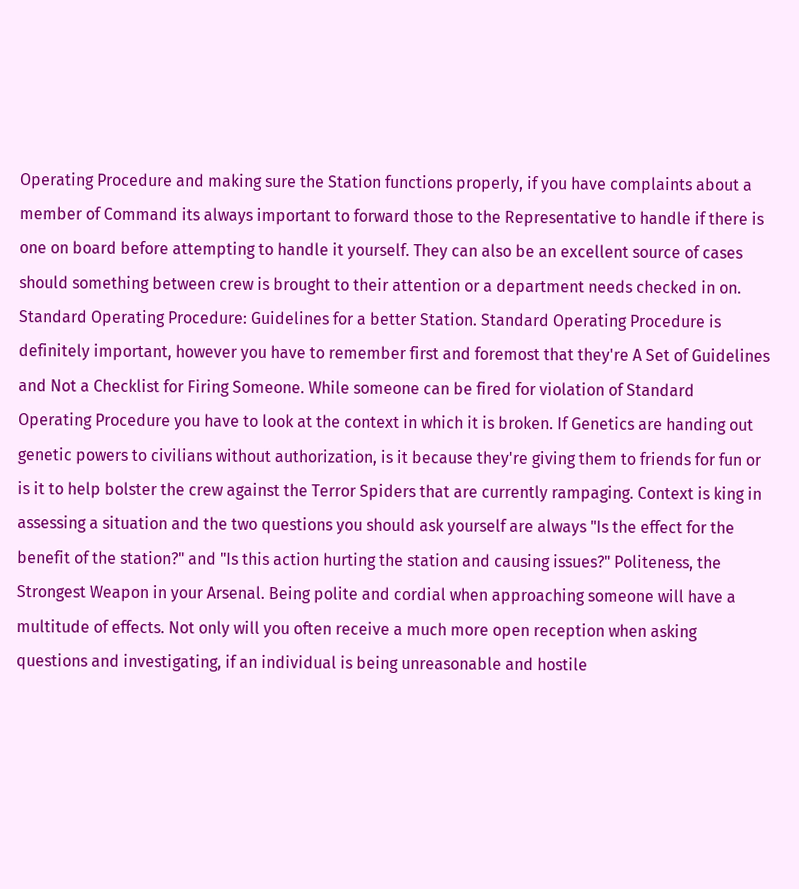Operating Procedure and making sure the Station functions properly, if you have complaints about a member of Command its always important to forward those to the Representative to handle if there is one on board before attempting to handle it yourself. They can also be an excellent source of cases should something between crew is brought to their attention or a department needs checked in on. Standard Operating Procedure: Guidelines for a better Station. Standard Operating Procedure is definitely important, however you have to remember first and foremost that they're A Set of Guidelines and Not a Checklist for Firing Someone. While someone can be fired for violation of Standard Operating Procedure you have to look at the context in which it is broken. If Genetics are handing out genetic powers to civilians without authorization, is it because they're giving them to friends for fun or is it to help bolster the crew against the Terror Spiders that are currently rampaging. Context is king in assessing a situation and the two questions you should ask yourself are always "Is the effect for the benefit of the station?" and "Is this action hurting the station and causing issues?" Politeness, the Strongest Weapon in your Arsenal. Being polite and cordial when approaching someone will have a multitude of effects. Not only will you often receive a much more open reception when asking questions and investigating, if an individual is being unreasonable and hostile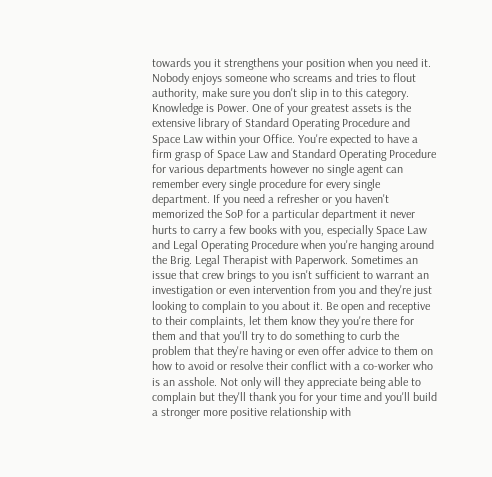towards you it strengthens your position when you need it. Nobody enjoys someone who screams and tries to flout authority, make sure you don't slip in to this category. Knowledge is Power. One of your greatest assets is the extensive library of Standard Operating Procedure and Space Law within your Office. You're expected to have a firm grasp of Space Law and Standard Operating Procedure for various departments however no single agent can remember every single procedure for every single department. If you need a refresher or you haven't memorized the SoP for a particular department it never hurts to carry a few books with you, especially Space Law and Legal Operating Procedure when you're hanging around the Brig. Legal Therapist with Paperwork. Sometimes an issue that crew brings to you isn't sufficient to warrant an investigation or even intervention from you and they're just looking to complain to you about it. Be open and receptive to their complaints, let them know they you're there for them and that you'll try to do something to curb the problem that they're having or even offer advice to them on how to avoid or resolve their conflict with a co-worker who is an asshole. Not only will they appreciate being able to complain but they'll thank you for your time and you'll build a stronger more positive relationship with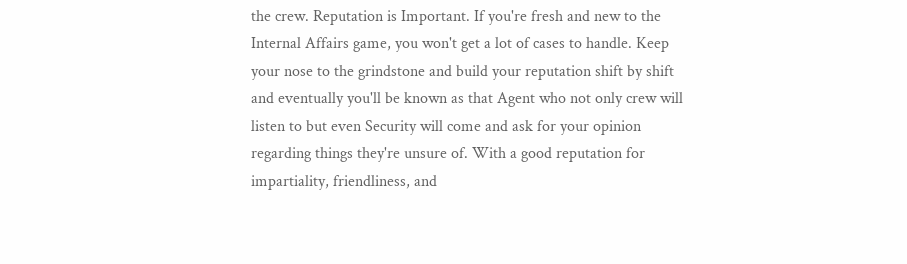the crew. Reputation is Important. If you're fresh and new to the Internal Affairs game, you won't get a lot of cases to handle. Keep your nose to the grindstone and build your reputation shift by shift and eventually you'll be known as that Agent who not only crew will listen to but even Security will come and ask for your opinion regarding things they're unsure of. With a good reputation for impartiality, friendliness, and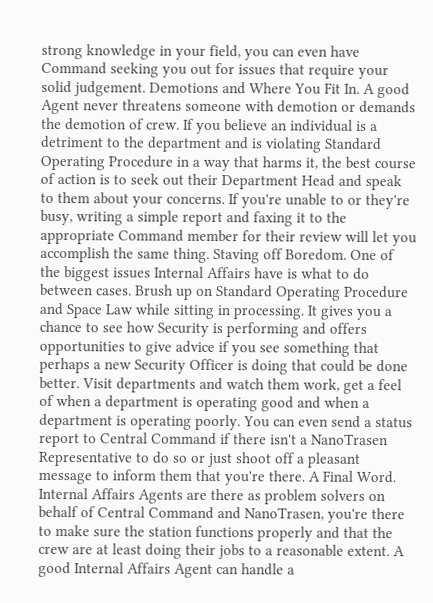strong knowledge in your field, you can even have Command seeking you out for issues that require your solid judgement. Demotions and Where You Fit In. A good Agent never threatens someone with demotion or demands the demotion of crew. If you believe an individual is a detriment to the department and is violating Standard Operating Procedure in a way that harms it, the best course of action is to seek out their Department Head and speak to them about your concerns. If you're unable to or they're busy, writing a simple report and faxing it to the appropriate Command member for their review will let you accomplish the same thing. Staving off Boredom. One of the biggest issues Internal Affairs have is what to do between cases. Brush up on Standard Operating Procedure and Space Law while sitting in processing. It gives you a chance to see how Security is performing and offers opportunities to give advice if you see something that perhaps a new Security Officer is doing that could be done better. Visit departments and watch them work, get a feel of when a department is operating good and when a department is operating poorly. You can even send a status report to Central Command if there isn't a NanoTrasen Representative to do so or just shoot off a pleasant message to inform them that you're there. A Final Word. Internal Affairs Agents are there as problem solvers on behalf of Central Command and NanoTrasen, you're there to make sure the station functions properly and that the crew are at least doing their jobs to a reasonable extent. A good Internal Affairs Agent can handle a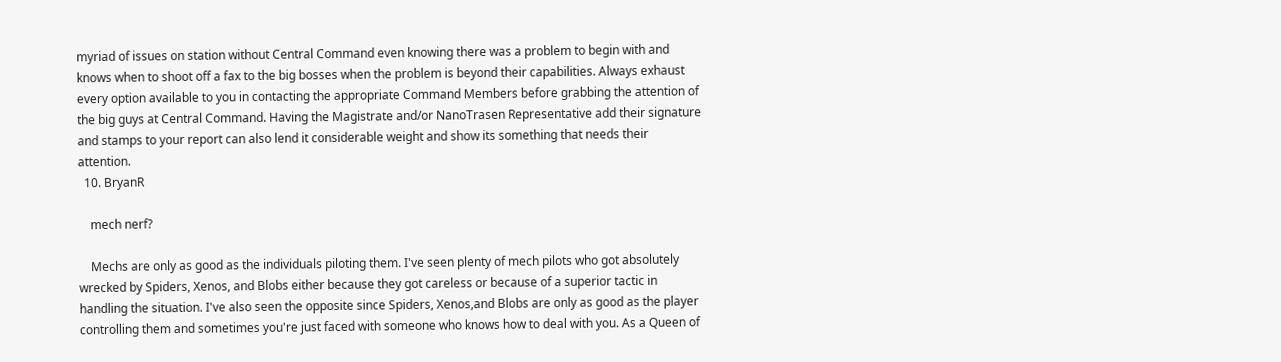myriad of issues on station without Central Command even knowing there was a problem to begin with and knows when to shoot off a fax to the big bosses when the problem is beyond their capabilities. Always exhaust every option available to you in contacting the appropriate Command Members before grabbing the attention of the big guys at Central Command. Having the Magistrate and/or NanoTrasen Representative add their signature and stamps to your report can also lend it considerable weight and show its something that needs their attention.
  10. BryanR

    mech nerf?

    Mechs are only as good as the individuals piloting them. I've seen plenty of mech pilots who got absolutely wrecked by Spiders, Xenos, and Blobs either because they got careless or because of a superior tactic in handling the situation. I've also seen the opposite since Spiders, Xenos,and Blobs are only as good as the player controlling them and sometimes you're just faced with someone who knows how to deal with you. As a Queen of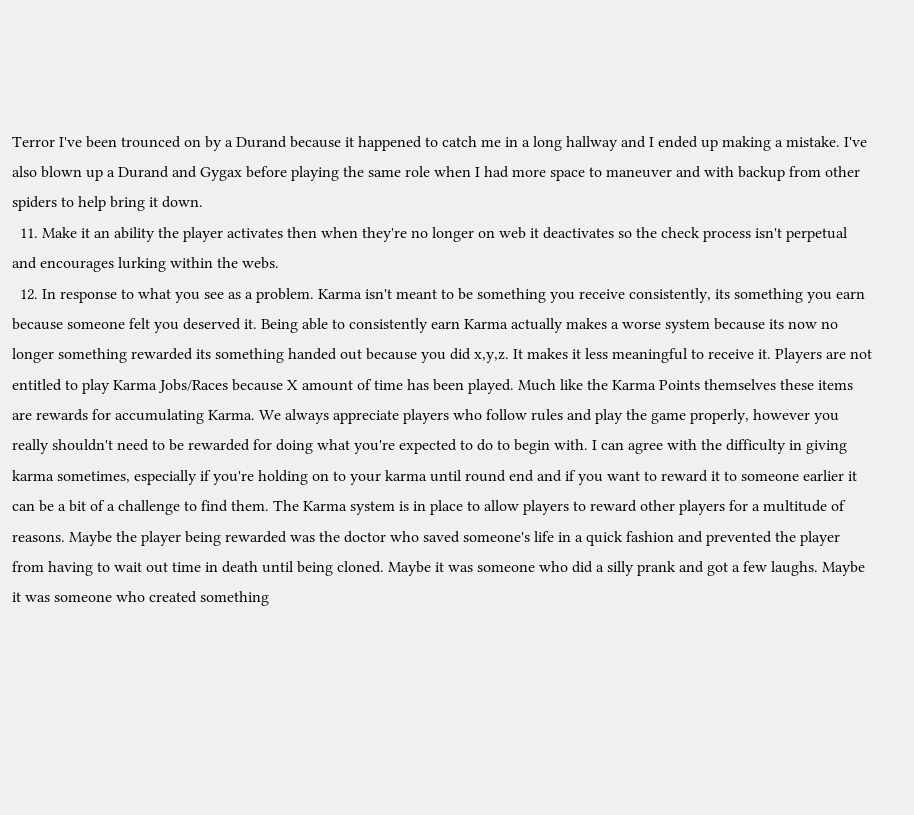Terror I've been trounced on by a Durand because it happened to catch me in a long hallway and I ended up making a mistake. I've also blown up a Durand and Gygax before playing the same role when I had more space to maneuver and with backup from other spiders to help bring it down.
  11. Make it an ability the player activates then when they're no longer on web it deactivates so the check process isn't perpetual and encourages lurking within the webs.
  12. In response to what you see as a problem. Karma isn't meant to be something you receive consistently, its something you earn because someone felt you deserved it. Being able to consistently earn Karma actually makes a worse system because its now no longer something rewarded its something handed out because you did x,y,z. It makes it less meaningful to receive it. Players are not entitled to play Karma Jobs/Races because X amount of time has been played. Much like the Karma Points themselves these items are rewards for accumulating Karma. We always appreciate players who follow rules and play the game properly, however you really shouldn't need to be rewarded for doing what you're expected to do to begin with. I can agree with the difficulty in giving karma sometimes, especially if you're holding on to your karma until round end and if you want to reward it to someone earlier it can be a bit of a challenge to find them. The Karma system is in place to allow players to reward other players for a multitude of reasons. Maybe the player being rewarded was the doctor who saved someone's life in a quick fashion and prevented the player from having to wait out time in death until being cloned. Maybe it was someone who did a silly prank and got a few laughs. Maybe it was someone who created something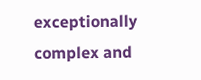exceptionally complex and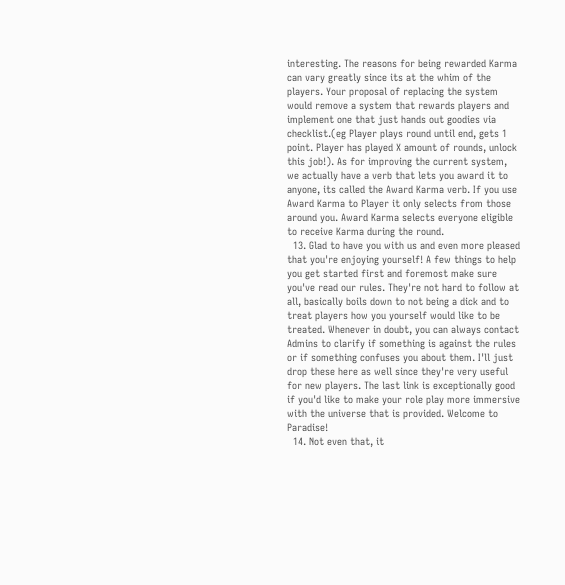interesting. The reasons for being rewarded Karma can vary greatly since its at the whim of the players. Your proposal of replacing the system would remove a system that rewards players and implement one that just hands out goodies via checklist.(eg Player plays round until end, gets 1 point. Player has played X amount of rounds, unlock this job!). As for improving the current system, we actually have a verb that lets you award it to anyone, its called the Award Karma verb. If you use Award Karma to Player it only selects from those around you. Award Karma selects everyone eligible to receive Karma during the round.
  13. Glad to have you with us and even more pleased that you're enjoying yourself! A few things to help you get started first and foremost make sure you've read our rules. They're not hard to follow at all, basically boils down to not being a dick and to treat players how you yourself would like to be treated. Whenever in doubt, you can always contact Admins to clarify if something is against the rules or if something confuses you about them. I'll just drop these here as well since they're very useful for new players. The last link is exceptionally good if you'd like to make your role play more immersive with the universe that is provided. Welcome to Paradise!
  14. Not even that, it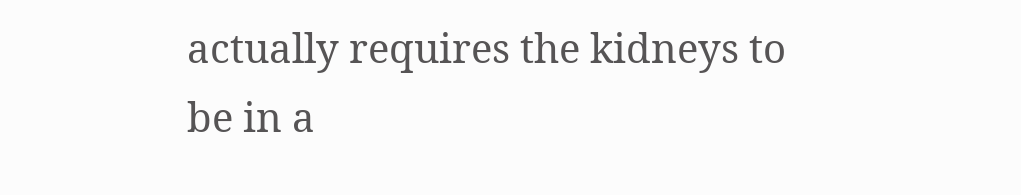actually requires the kidneys to be in a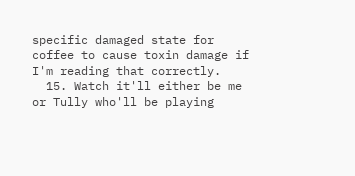specific damaged state for coffee to cause toxin damage if I'm reading that correctly.
  15. Watch it'll either be me or Tully who'll be playing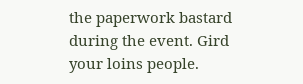the paperwork bastard during the event. Gird your loins people.